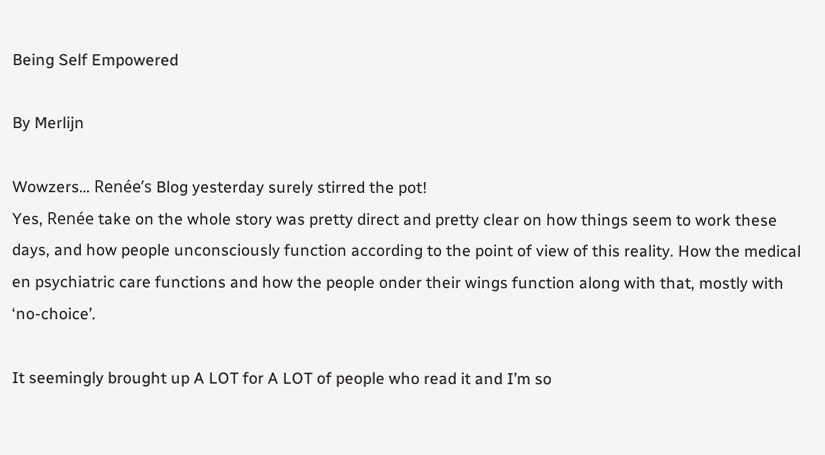Being Self Empowered

By Merlijn

Wowzers… Renée’s Blog yesterday surely stirred the pot!
Yes, Renée take on the whole story was pretty direct and pretty clear on how things seem to work these days, and how people unconsciously function according to the point of view of this reality. How the medical en psychiatric care functions and how the people onder their wings function along with that, mostly with ‘no-choice’.

It seemingly brought up A LOT for A LOT of people who read it and I’m so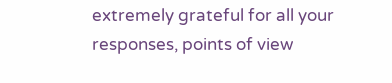extremely grateful for all your responses, points of view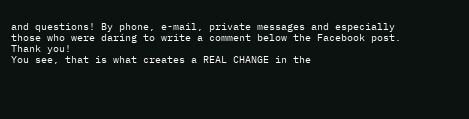and questions! By phone, e-mail, private messages and especially those who were daring to write a comment below the Facebook post. Thank you!
You see, that is what creates a REAL CHANGE in the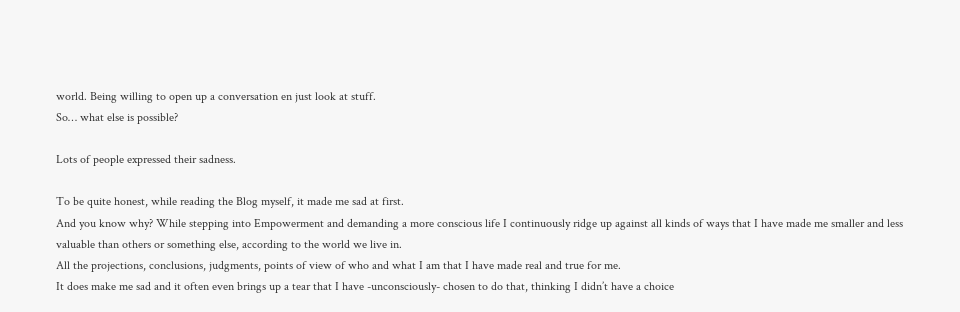world. Being willing to open up a conversation en just look at stuff.
So… what else is possible?

Lots of people expressed their sadness.

To be quite honest, while reading the Blog myself, it made me sad at first.
And you know why? While stepping into Empowerment and demanding a more conscious life I continuously ridge up against all kinds of ways that I have made me smaller and less valuable than others or something else, according to the world we live in.
All the projections, conclusions, judgments, points of view of who and what I am that I have made real and true for me.
It does make me sad and it often even brings up a tear that I have -unconsciously- chosen to do that, thinking I didn’t have a choice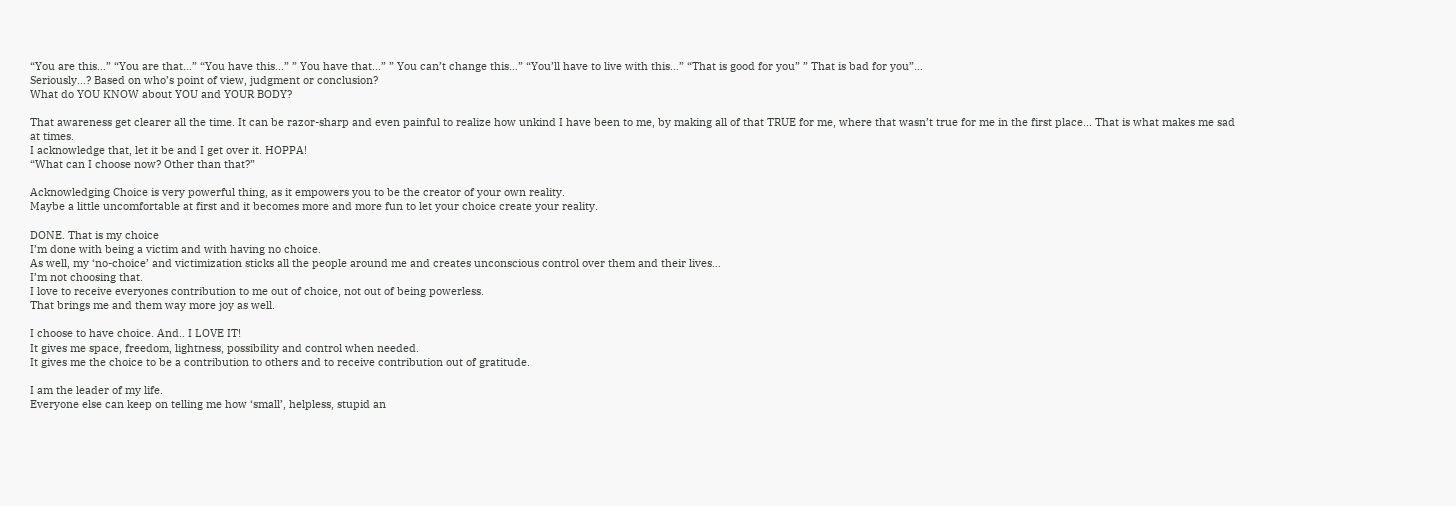“You are this…” “You are that…” “You have this…” ” You have that…” ” You can’t change this…” “You’ll have to live with this…” “That is good for you” ” That is bad for you”…
Seriously…? Based on who’s point of view, judgment or conclusion?
What do YOU KNOW about YOU and YOUR BODY?

That awareness get clearer all the time. It can be razor-sharp and even painful to realize how unkind I have been to me, by making all of that TRUE for me, where that wasn’t true for me in the first place… That is what makes me sad at times.
I acknowledge that, let it be and I get over it. HOPPA!
“What can I choose now? Other than that?”

Acknowledging Choice is very powerful thing, as it empowers you to be the creator of your own reality.
Maybe a little uncomfortable at first and it becomes more and more fun to let your choice create your reality.

DONE. That is my choice
I’m done with being a victim and with having no choice.
As well, my ‘no-choice’ and victimization sticks all the people around me and creates unconscious control over them and their lives…
I’m not choosing that.
I love to receive everyones contribution to me out of choice, not out of being powerless.
That brings me and them way more joy as well.

I choose to have choice. And.. I LOVE IT!
It gives me space, freedom, lightness, possibility and control when needed.
It gives me the choice to be a contribution to others and to receive contribution out of gratitude.

I am the leader of my life.
Everyone else can keep on telling me how ‘small’, helpless, stupid an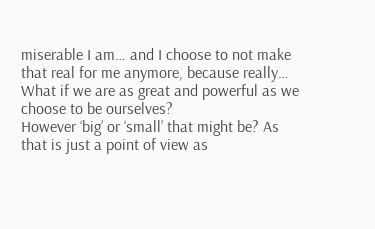miserable I am… and I choose to not make that real for me anymore, because really…
What if we are as great and powerful as we choose to be ourselves?
However ‘big’ or ‘small’ that might be? As that is just a point of view as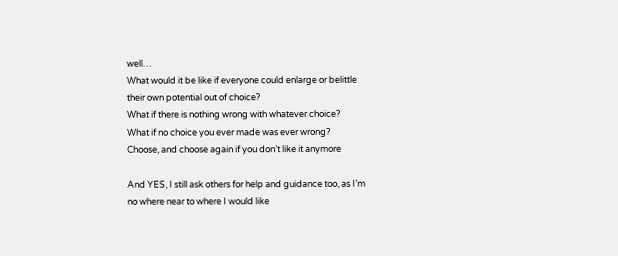well…
What would it be like if everyone could enlarge or belittle their own potential out of choice?
What if there is nothing wrong with whatever choice?
What if no choice you ever made was ever wrong?
Choose, and choose again if you don’t like it anymore

And YES, I still ask others for help and guidance too, as I’m no where near to where I would like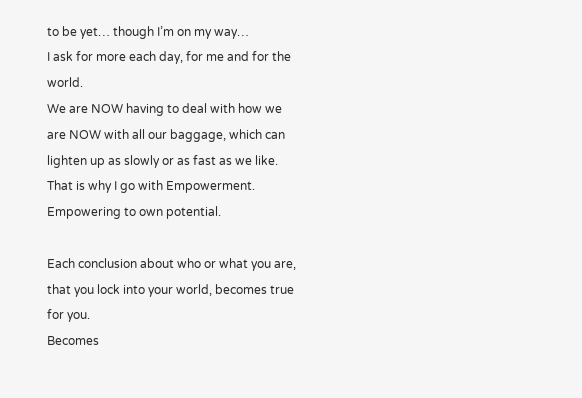to be yet… though I’m on my way…
I ask for more each day, for me and for the world.
We are NOW having to deal with how we are NOW with all our baggage, which can lighten up as slowly or as fast as we like.
That is why I go with Empowerment. Empowering to own potential.

Each conclusion about who or what you are, that you lock into your world, becomes true for you.
Becomes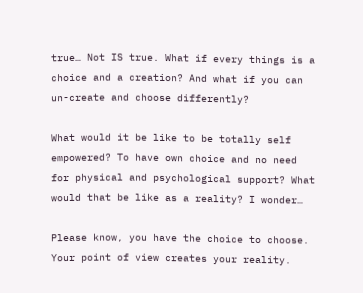true… Not IS true. What if every things is a choice and a creation? And what if you can un-create and choose differently?

What would it be like to be totally self empowered? To have own choice and no need for physical and psychological support? What would that be like as a reality? I wonder…

Please know, you have the choice to choose.
Your point of view creates your reality.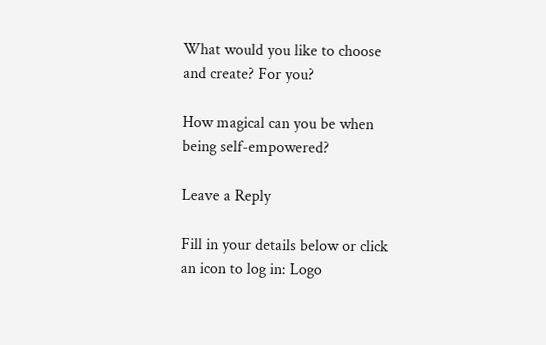What would you like to choose and create? For you?

How magical can you be when being self-empowered?

Leave a Reply

Fill in your details below or click an icon to log in: Logo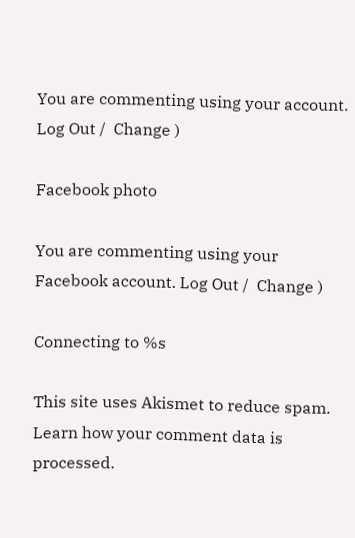You are commenting using your account. Log Out /  Change )

Facebook photo

You are commenting using your Facebook account. Log Out /  Change )

Connecting to %s

This site uses Akismet to reduce spam. Learn how your comment data is processed.